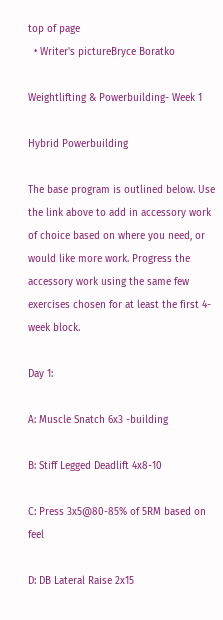top of page
  • Writer's pictureBryce Boratko

Weightlifting & Powerbuilding- Week 1

Hybrid Powerbuilding

The base program is outlined below. Use the link above to add in accessory work of choice based on where you need, or would like more work. Progress the accessory work using the same few exercises chosen for at least the first 4-week block.

Day 1:

A: Muscle Snatch 6x3 -building

B: Stiff Legged Deadlift 4x8-10

C: Press 3x5@80-85% of 5RM based on feel

D: DB Lateral Raise 2x15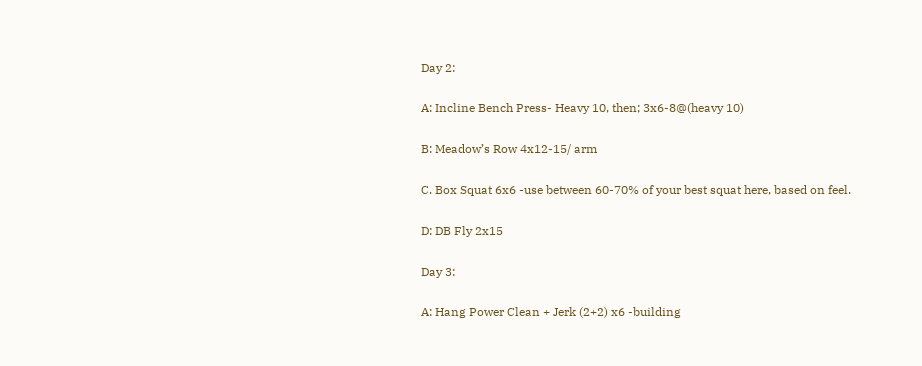Day 2:

A: Incline Bench Press- Heavy 10, then; 3x6-8@(heavy 10)

B: Meadow’s Row 4x12-15/ arm

C. Box Squat 6x6 -use between 60-70% of your best squat here, based on feel.

D: DB Fly 2x15

Day 3:

A: Hang Power Clean + Jerk (2+2) x6 -building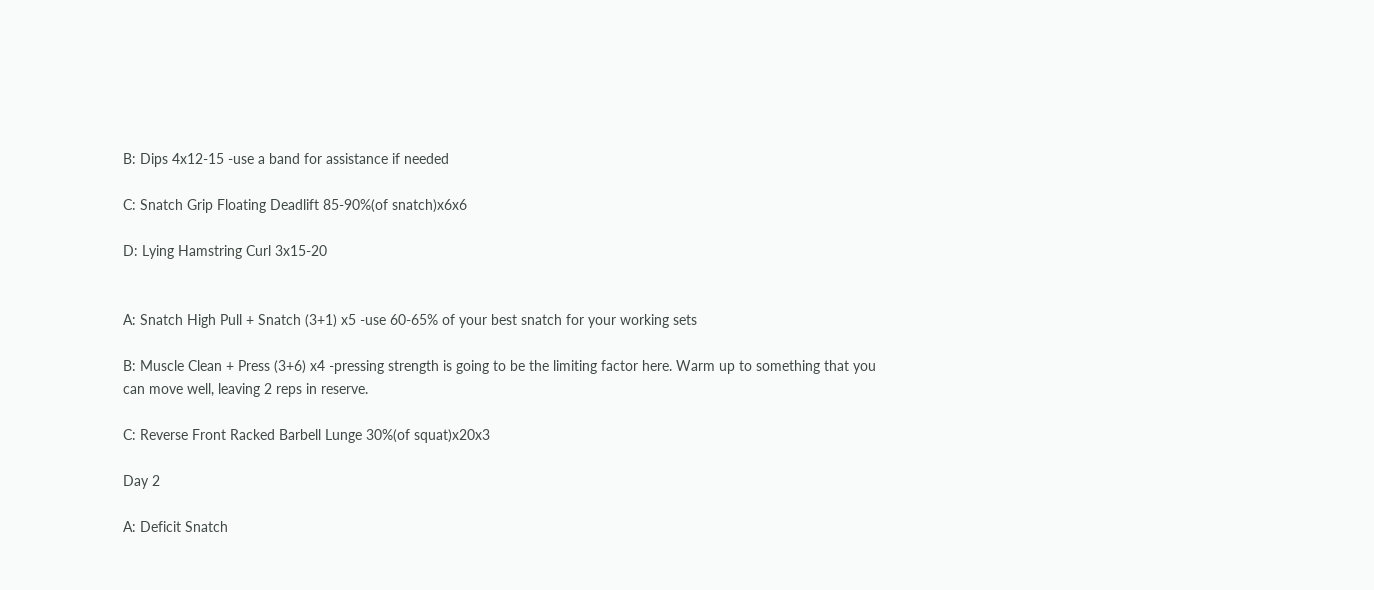B: Dips 4x12-15 -use a band for assistance if needed

C: Snatch Grip Floating Deadlift 85-90%(of snatch)x6x6

D: Lying Hamstring Curl 3x15-20


A: Snatch High Pull + Snatch (3+1) x5 -use 60-65% of your best snatch for your working sets

B: Muscle Clean + Press (3+6) x4 -pressing strength is going to be the limiting factor here. Warm up to something that you can move well, leaving 2 reps in reserve.

C: Reverse Front Racked Barbell Lunge 30%(of squat)x20x3

Day 2

A: Deficit Snatch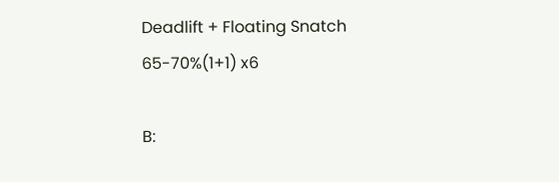Deadlift + Floating Snatch 65-70%(1+1) x6

B: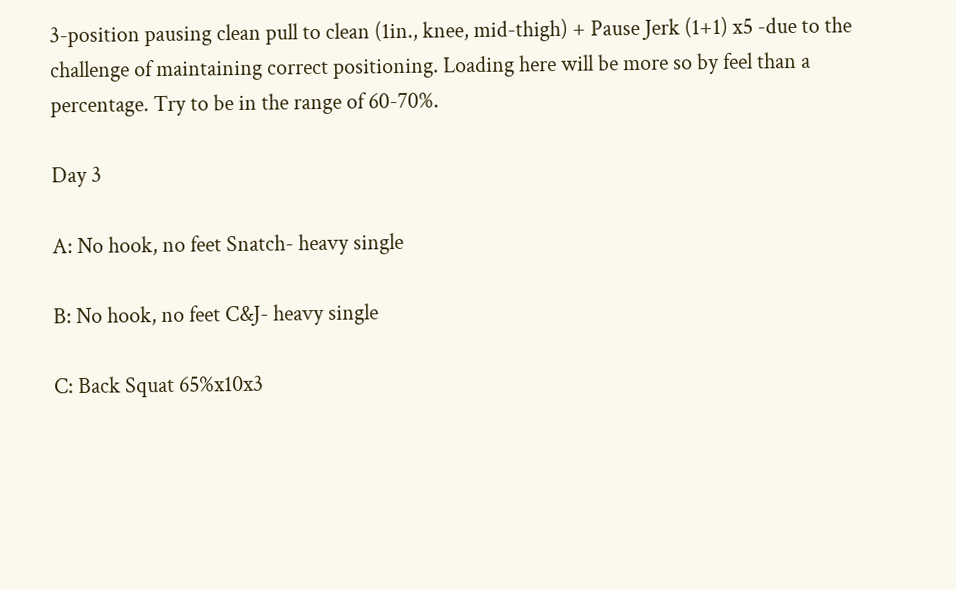3-position pausing clean pull to clean (1in., knee, mid-thigh) + Pause Jerk (1+1) x5 -due to the challenge of maintaining correct positioning. Loading here will be more so by feel than a percentage. Try to be in the range of 60-70%.

Day 3

A: No hook, no feet Snatch- heavy single

B: No hook, no feet C&J- heavy single

C: Back Squat 65%x10x3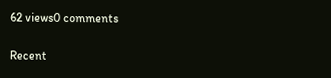62 views0 comments

Recent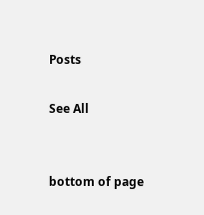Posts

See All


bottom of page